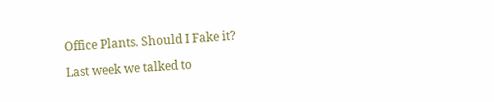Office Plants. Should I Fake it?

Last week we talked to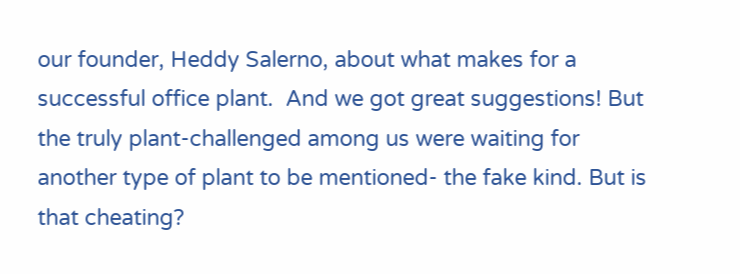our founder, Heddy Salerno, about what makes for a successful office plant.  And we got great suggestions! But the truly plant-challenged among us were waiting for another type of plant to be mentioned- the fake kind. But is that cheating?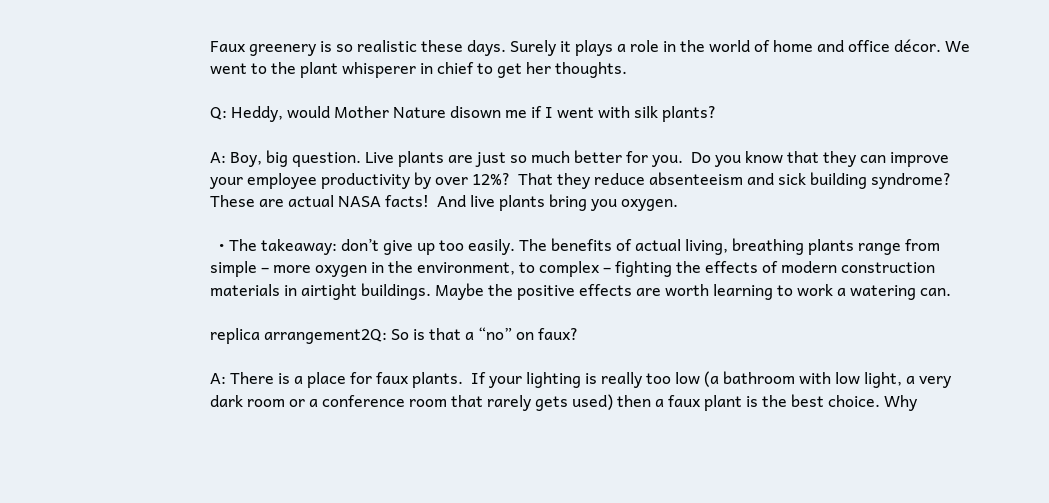Faux greenery is so realistic these days. Surely it plays a role in the world of home and office décor. We went to the plant whisperer in chief to get her thoughts.

Q: Heddy, would Mother Nature disown me if I went with silk plants?

A: Boy, big question. Live plants are just so much better for you.  Do you know that they can improve your employee productivity by over 12%?  That they reduce absenteeism and sick building syndrome?  These are actual NASA facts!  And live plants bring you oxygen.

  • The takeaway: don’t give up too easily. The benefits of actual living, breathing plants range from simple – more oxygen in the environment, to complex – fighting the effects of modern construction materials in airtight buildings. Maybe the positive effects are worth learning to work a watering can.

replica arrangement2Q: So is that a “no” on faux?

A: There is a place for faux plants.  If your lighting is really too low (a bathroom with low light, a very dark room or a conference room that rarely gets used) then a faux plant is the best choice. Why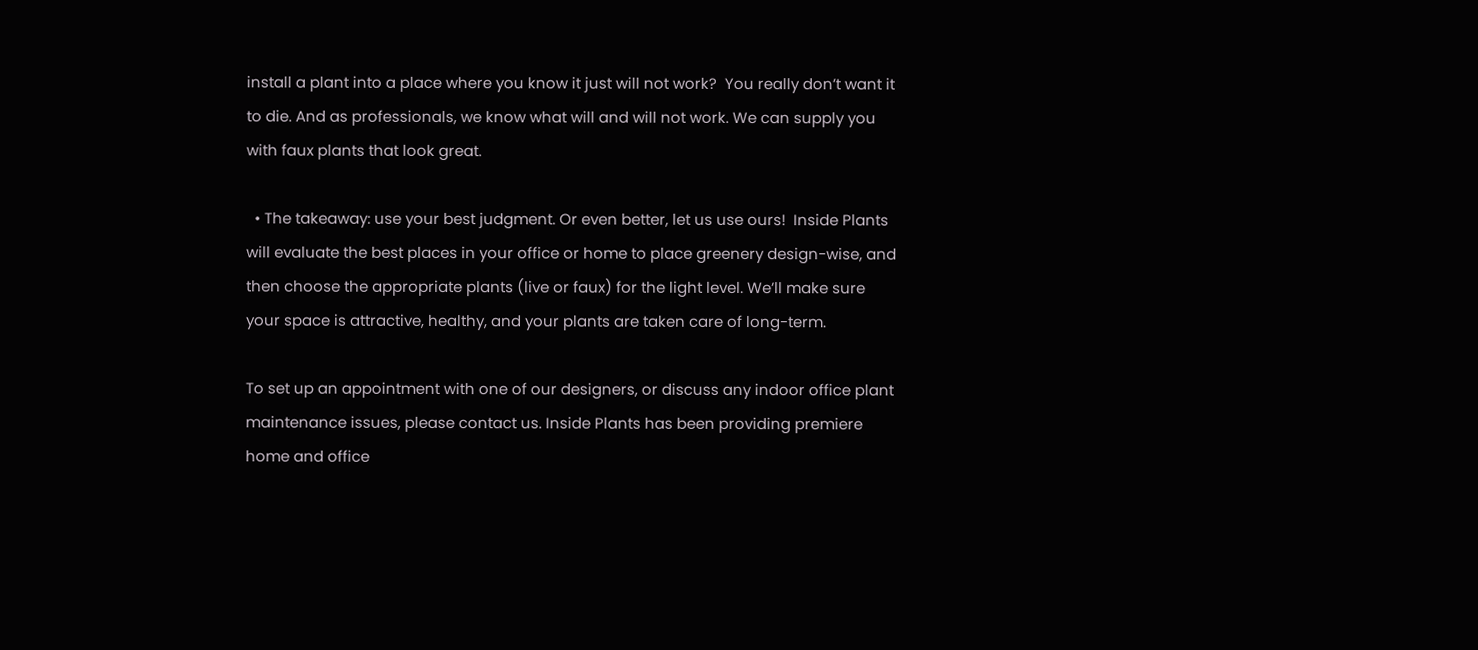install a plant into a place where you know it just will not work?  You really don’t want it to die. And as professionals, we know what will and will not work. We can supply you with faux plants that look great.

  • The takeaway: use your best judgment. Or even better, let us use ours!  Inside Plants will evaluate the best places in your office or home to place greenery design-wise, and then choose the appropriate plants (live or faux) for the light level. We’ll make sure your space is attractive, healthy, and your plants are taken care of long-term.

To set up an appointment with one of our designers, or discuss any indoor office plant maintenance issues, please contact us. Inside Plants has been providing premiere home and office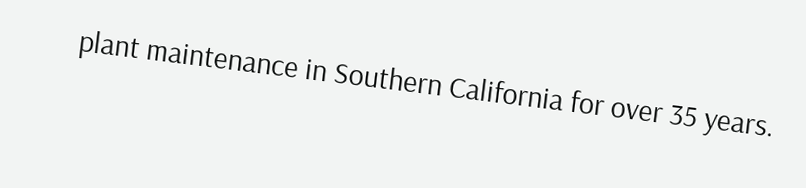plant maintenance in Southern California for over 35 years.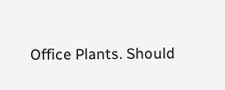Office Plants. Should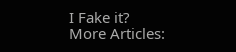I Fake it?
More Articles: